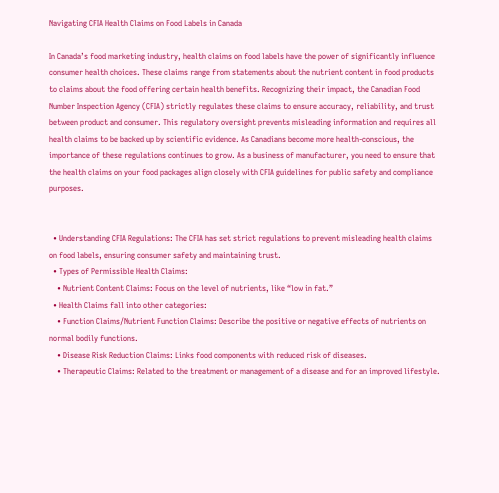Navigating CFIA Health Claims on Food Labels in Canada

In Canada’s food marketing industry, health claims on food labels have the power of significantly influence consumer health choices. These claims range from statements about the nutrient content in food products to claims about the food offering certain health benefits. Recognizing their impact, the Canadian Food Number Inspection Agency (CFIA) strictly regulates these claims to ensure accuracy, reliability, and trust between product and consumer. This regulatory oversight prevents misleading information and requires all health claims to be backed up by scientific evidence. As Canadians become more health-conscious, the importance of these regulations continues to grow. As a business of manufacturer, you need to ensure that the health claims on your food packages align closely with CFIA guidelines for public safety and compliance purposes.


  • Understanding CFIA Regulations: The CFIA has set strict regulations to prevent misleading health claims on food labels, ensuring consumer safety and maintaining trust.
  • Types of Permissible Health Claims:
    • Nutrient Content Claims: Focus on the level of nutrients, like “low in fat.”
  • Health Claims fall into other categories:
    • Function Claims/Nutrient Function Claims: Describe the positive or negative effects of nutrients on normal bodily functions.
    • Disease Risk Reduction Claims: Links food components with reduced risk of diseases.
    • Therapeutic Claims: Related to the treatment or management of a disease and for an improved lifestyle.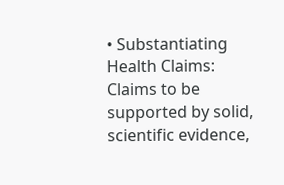• Substantiating Health Claims: Claims to be supported by solid, scientific evidence,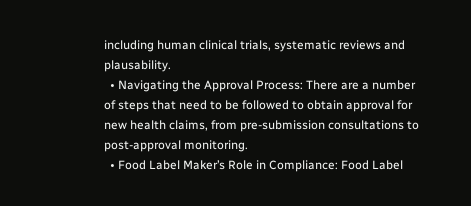including human clinical trials, systematic reviews and plausability.
  • Navigating the Approval Process: There are a number of steps that need to be followed to obtain approval for new health claims, from pre-submission consultations to post-approval monitoring.
  • Food Label Maker’s Role in Compliance: Food Label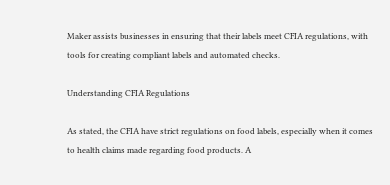Maker assists businesses in ensuring that their labels meet CFIA regulations, with tools for creating compliant labels and automated checks.

Understanding CFIA Regulations

As stated, the CFIA have strict regulations on food labels, especially when it comes to health claims made regarding food products. A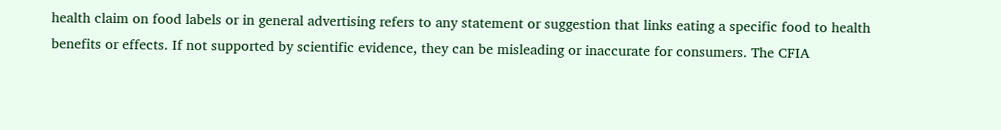health claim on food labels or in general advertising refers to any statement or suggestion that links eating a specific food to health benefits or effects. If not supported by scientific evidence, they can be misleading or inaccurate for consumers. The CFIA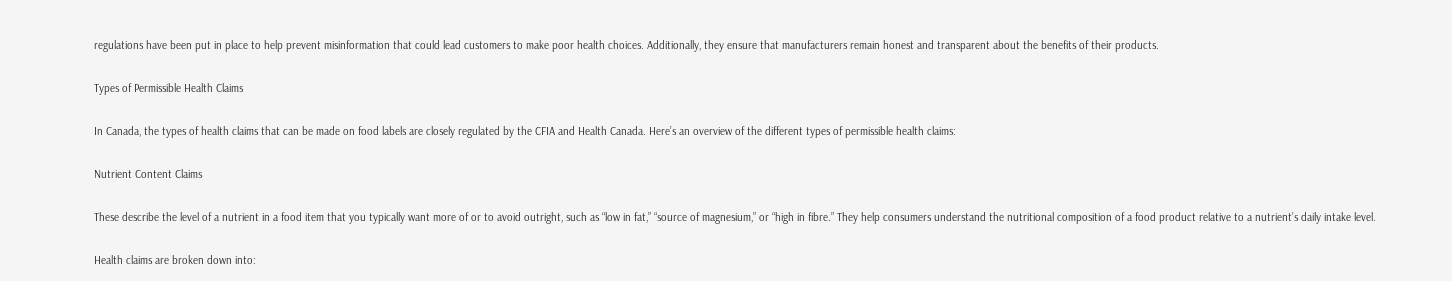regulations have been put in place to help prevent misinformation that could lead customers to make poor health choices. Additionally, they ensure that manufacturers remain honest and transparent about the benefits of their products.

Types of Permissible Health Claims

In Canada, the types of health claims that can be made on food labels are closely regulated by the CFIA and Health Canada. Here’s an overview of the different types of permissible health claims:

Nutrient Content Claims

These describe the level of a nutrient in a food item that you typically want more of or to avoid outright, such as “low in fat,” “source of magnesium,” or “high in fibre.” They help consumers understand the nutritional composition of a food product relative to a nutrient’s daily intake level.

Health claims are broken down into: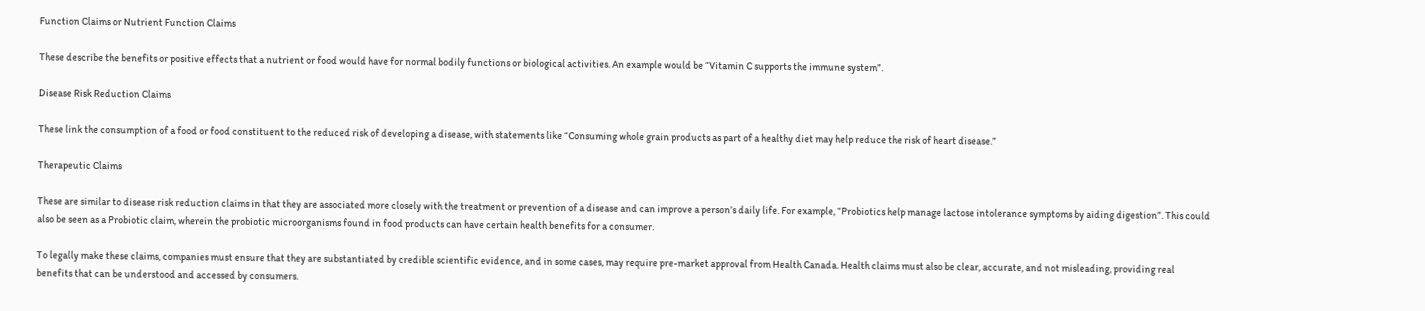Function Claims or Nutrient Function Claims

These describe the benefits or positive effects that a nutrient or food would have for normal bodily functions or biological activities. An example would be “Vitamin C supports the immune system”.

Disease Risk Reduction Claims

These link the consumption of a food or food constituent to the reduced risk of developing a disease, with statements like “Consuming whole grain products as part of a healthy diet may help reduce the risk of heart disease.”

Therapeutic Claims

These are similar to disease risk reduction claims in that they are associated more closely with the treatment or prevention of a disease and can improve a person’s daily life. For example, “Probiotics help manage lactose intolerance symptoms by aiding digestion”. This could also be seen as a Probiotic claim, wherein the probiotic microorganisms found in food products can have certain health benefits for a consumer.

To legally make these claims, companies must ensure that they are substantiated by credible scientific evidence, and in some cases, may require pre-market approval from Health Canada. Health claims must also be clear, accurate, and not misleading, providing real benefits that can be understood and accessed by consumers.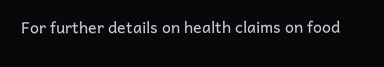For further details on health claims on food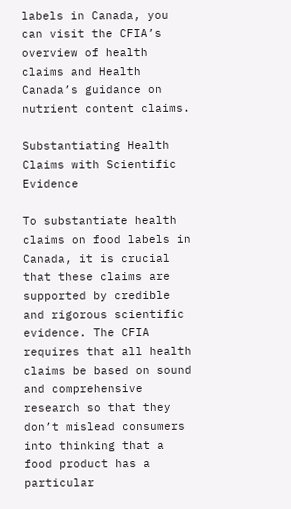labels in Canada, you can visit the CFIA’s overview of health claims and Health Canada’s guidance on nutrient content claims.

Substantiating Health Claims with Scientific Evidence

To substantiate health claims on food labels in Canada, it is crucial that these claims are supported by credible and rigorous scientific evidence. The CFIA requires that all health claims be based on sound and comprehensive research so that they don’t mislead consumers into thinking that a food product has a particular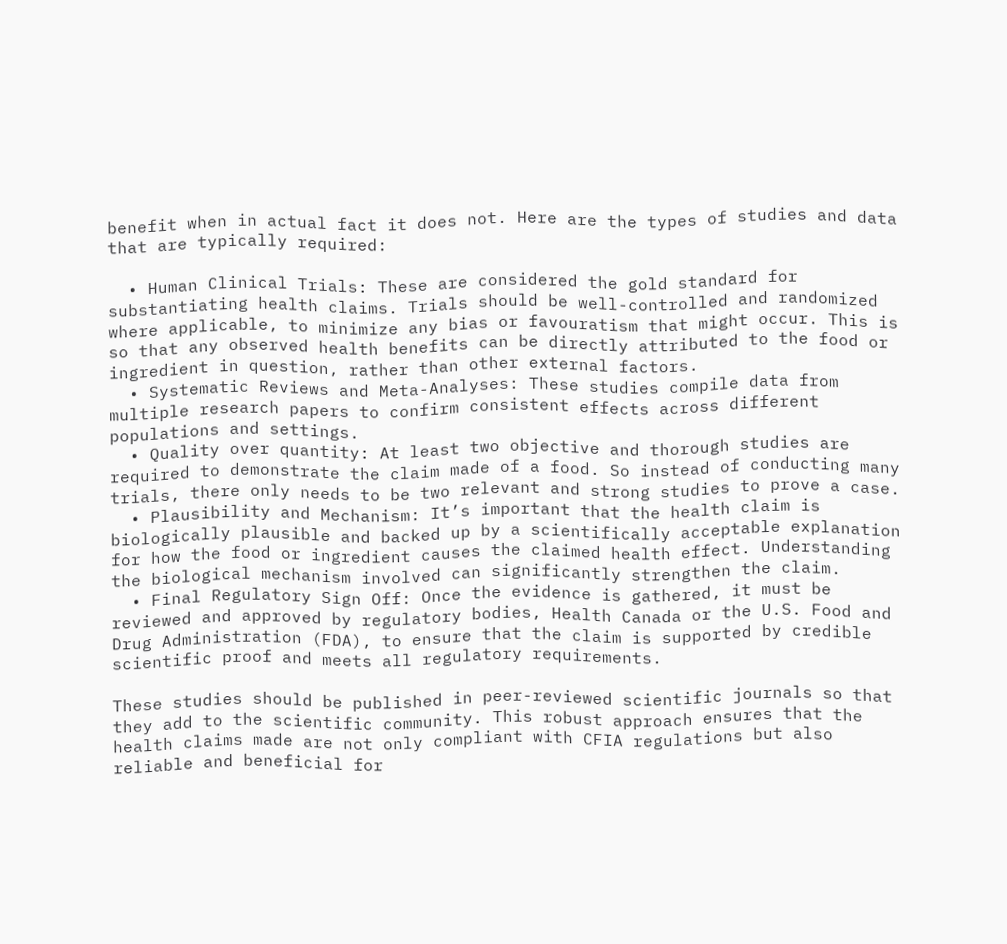benefit when in actual fact it does not. Here are the types of studies and data that are typically required:

  • Human Clinical Trials: These are considered the gold standard for substantiating health claims. Trials should be well-controlled and randomized where applicable, to minimize any bias or favouratism that might occur. This is so that any observed health benefits can be directly attributed to the food or ingredient in question, rather than other external factors.
  • Systematic Reviews and Meta-Analyses: These studies compile data from multiple research papers to confirm consistent effects across different populations and settings.
  • Quality over quantity: At least two objective and thorough studies are required to demonstrate the claim made of a food. So instead of conducting many trials, there only needs to be two relevant and strong studies to prove a case.
  • Plausibility and Mechanism: It’s important that the health claim is biologically plausible and backed up by a scientifically acceptable explanation for how the food or ingredient causes the claimed health effect. Understanding the biological mechanism involved can significantly strengthen the claim.
  • Final Regulatory Sign Off: Once the evidence is gathered, it must be reviewed and approved by regulatory bodies, Health Canada or the U.S. Food and Drug Administration (FDA), to ensure that the claim is supported by credible scientific proof and meets all regulatory requirements.

These studies should be published in peer-reviewed scientific journals so that they add to the scientific community. This robust approach ensures that the health claims made are not only compliant with CFIA regulations but also reliable and beneficial for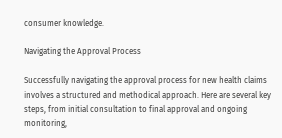consumer knowledge.

Navigating the Approval Process

Successfully navigating the approval process for new health claims involves a structured and methodical approach. Here are several key steps, from initial consultation to final approval and ongoing monitoring,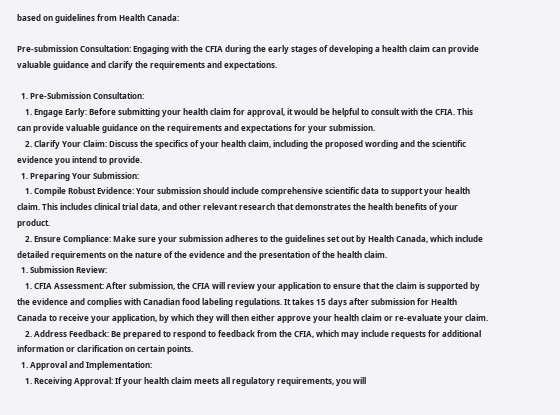based on guidelines from Health Canada:

Pre-submission Consultation: Engaging with the CFIA during the early stages of developing a health claim can provide valuable guidance and clarify the requirements and expectations.

  1. Pre-Submission Consultation:
    1. Engage Early: Before submitting your health claim for approval, it would be helpful to consult with the CFIA. This can provide valuable guidance on the requirements and expectations for your submission.
    2. Clarify Your Claim: Discuss the specifics of your health claim, including the proposed wording and the scientific evidence you intend to provide.
  1. Preparing Your Submission:
    1. Compile Robust Evidence: Your submission should include comprehensive scientific data to support your health claim. This includes clinical trial data, and other relevant research that demonstrates the health benefits of your product.
    2. Ensure Compliance: Make sure your submission adheres to the guidelines set out by Health Canada, which include detailed requirements on the nature of the evidence and the presentation of the health claim.
  1. Submission Review:
    1. CFIA Assessment: After submission, the CFIA will review your application to ensure that the claim is supported by the evidence and complies with Canadian food labeling regulations. It takes 15 days after submission for Health Canada to receive your application, by which they will then either approve your health claim or re-evaluate your claim.
    2. Address Feedback: Be prepared to respond to feedback from the CFIA, which may include requests for additional information or clarification on certain points.
  1. Approval and Implementation:
    1. Receiving Approval: If your health claim meets all regulatory requirements, you will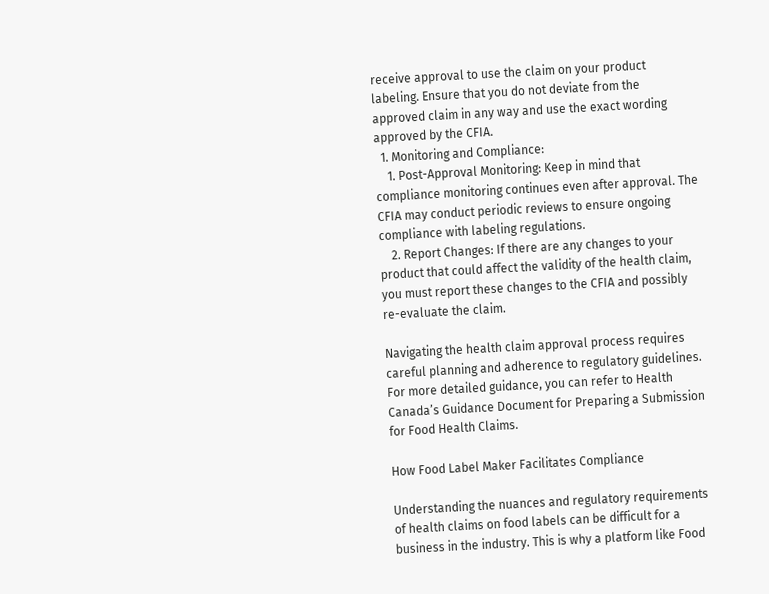receive approval to use the claim on your product labeling. Ensure that you do not deviate from the approved claim in any way and use the exact wording approved by the CFIA.
  1. Monitoring and Compliance:
    1. Post-Approval Monitoring: Keep in mind that compliance monitoring continues even after approval. The CFIA may conduct periodic reviews to ensure ongoing compliance with labeling regulations.
    2. Report Changes: If there are any changes to your product that could affect the validity of the health claim, you must report these changes to the CFIA and possibly re-evaluate the claim.

Navigating the health claim approval process requires careful planning and adherence to regulatory guidelines. For more detailed guidance, you can refer to Health Canada’s Guidance Document for Preparing a Submission for Food Health Claims.

How Food Label Maker Facilitates Compliance

Understanding the nuances and regulatory requirements of health claims on food labels can be difficult for a business in the industry. This is why a platform like Food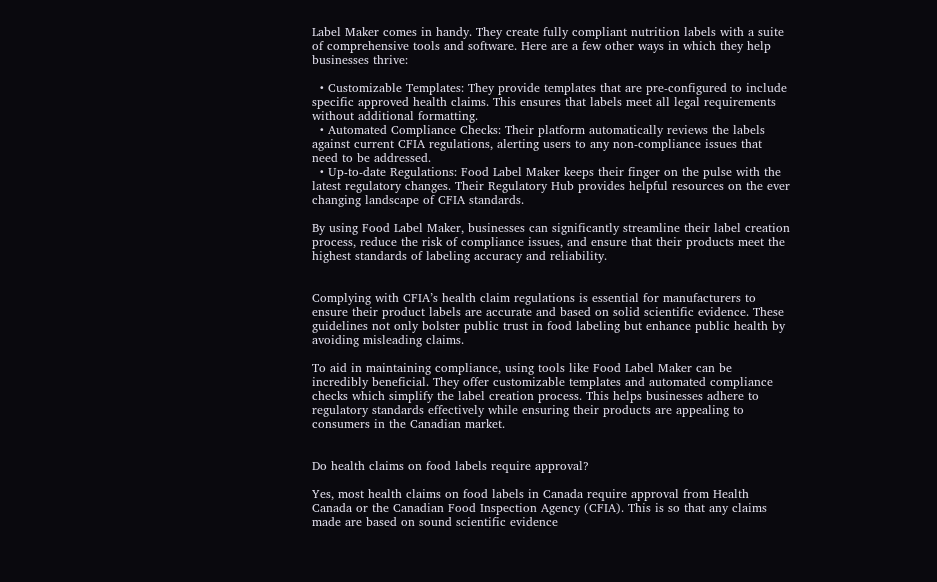Label Maker comes in handy. They create fully compliant nutrition labels with a suite of comprehensive tools and software. Here are a few other ways in which they help businesses thrive:

  • Customizable Templates: They provide templates that are pre-configured to include specific approved health claims. This ensures that labels meet all legal requirements without additional formatting.
  • Automated Compliance Checks: Their platform automatically reviews the labels against current CFIA regulations, alerting users to any non-compliance issues that need to be addressed.
  • Up-to-date Regulations: Food Label Maker keeps their finger on the pulse with the latest regulatory changes. Their Regulatory Hub provides helpful resources on the ever changing landscape of CFIA standards.

By using Food Label Maker, businesses can significantly streamline their label creation process, reduce the risk of compliance issues, and ensure that their products meet the highest standards of labeling accuracy and reliability.


Complying with CFIA’s health claim regulations is essential for manufacturers to ensure their product labels are accurate and based on solid scientific evidence. These guidelines not only bolster public trust in food labeling but enhance public health by avoiding misleading claims.

To aid in maintaining compliance, using tools like Food Label Maker can be incredibly beneficial. They offer customizable templates and automated compliance checks which simplify the label creation process. This helps businesses adhere to regulatory standards effectively while ensuring their products are appealing to consumers in the Canadian market.


Do health claims on food labels require approval?

Yes, most health claims on food labels in Canada require approval from Health Canada or the Canadian Food Inspection Agency (CFIA). This is so that any claims made are based on sound scientific evidence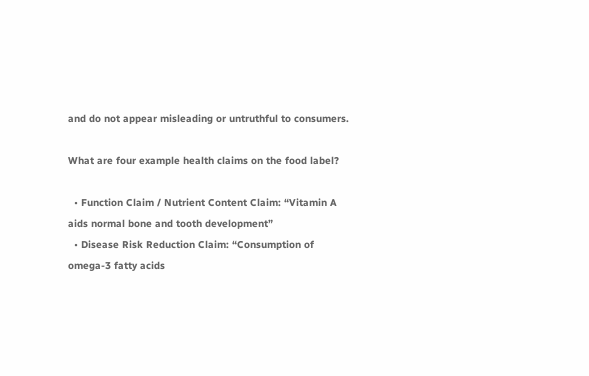and do not appear misleading or untruthful to consumers.

What are four example health claims on the food label?

  • Function Claim / Nutrient Content Claim: “Vitamin A aids normal bone and tooth development”
  • Disease Risk Reduction Claim: “Consumption of omega-3 fatty acids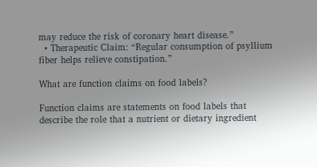may reduce the risk of coronary heart disease.”
  • Therapeutic Claim: “Regular consumption of psyllium fiber helps relieve constipation.”

What are function claims on food labels?

Function claims are statements on food labels that describe the role that a nutrient or dietary ingredient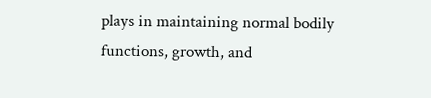plays in maintaining normal bodily functions, growth, and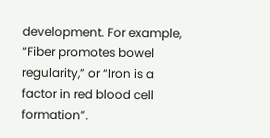development. For example, “Fiber promotes bowel regularity,” or “Iron is a factor in red blood cell formation”.